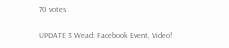70 votes

UPDATE 3 Wead: Facebook Event, Video!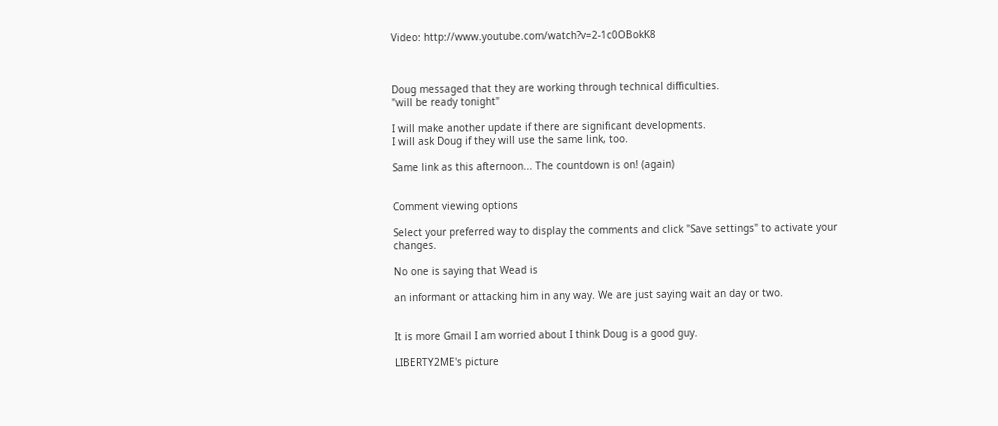Video: http://www.youtube.com/watch?v=2-1c0OBokK8



Doug messaged that they are working through technical difficulties.
"will be ready tonight"

I will make another update if there are significant developments.
I will ask Doug if they will use the same link, too.

Same link as this afternoon... The countdown is on! (again)


Comment viewing options

Select your preferred way to display the comments and click "Save settings" to activate your changes.

No one is saying that Wead is

an informant or attacking him in any way. We are just saying wait an day or two.


It is more Gmail I am worried about I think Doug is a good guy.

LIBERTY2ME's picture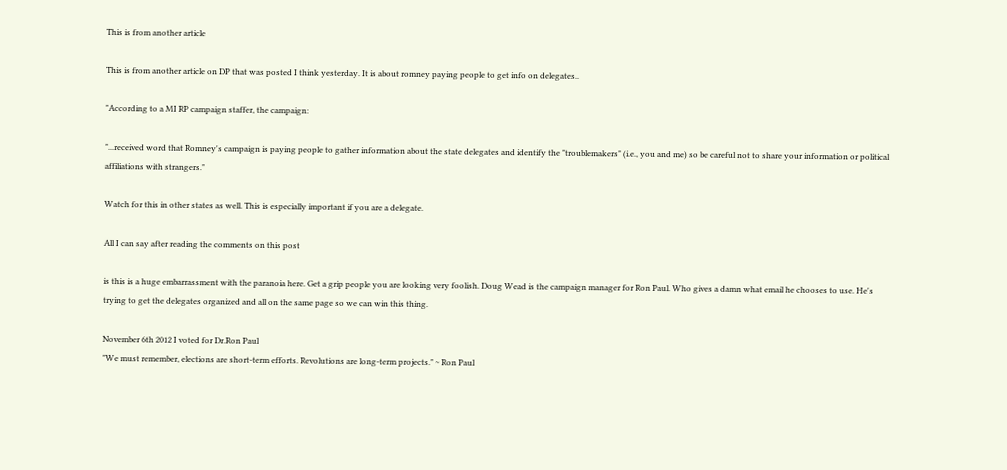This is from another article

This is from another article on DP that was posted I think yesterday. It is about romney paying people to get info on delegates..

"According to a MI RP campaign staffer, the campaign:

"...received word that Romney's campaign is paying people to gather information about the state delegates and identify the "troublemakers" (i.e., you and me) so be careful not to share your information or political affiliations with strangers."

Watch for this in other states as well. This is especially important if you are a delegate.

All I can say after reading the comments on this post

is this is a huge embarrassment with the paranoia here. Get a grip people you are looking very foolish. Doug Wead is the campaign manager for Ron Paul. Who gives a damn what email he chooses to use. He's trying to get the delegates organized and all on the same page so we can win this thing.

November 6th 2012 I voted for Dr.Ron Paul
"We must remember, elections are short-term efforts. Revolutions are long-term projects." ~ Ron Paul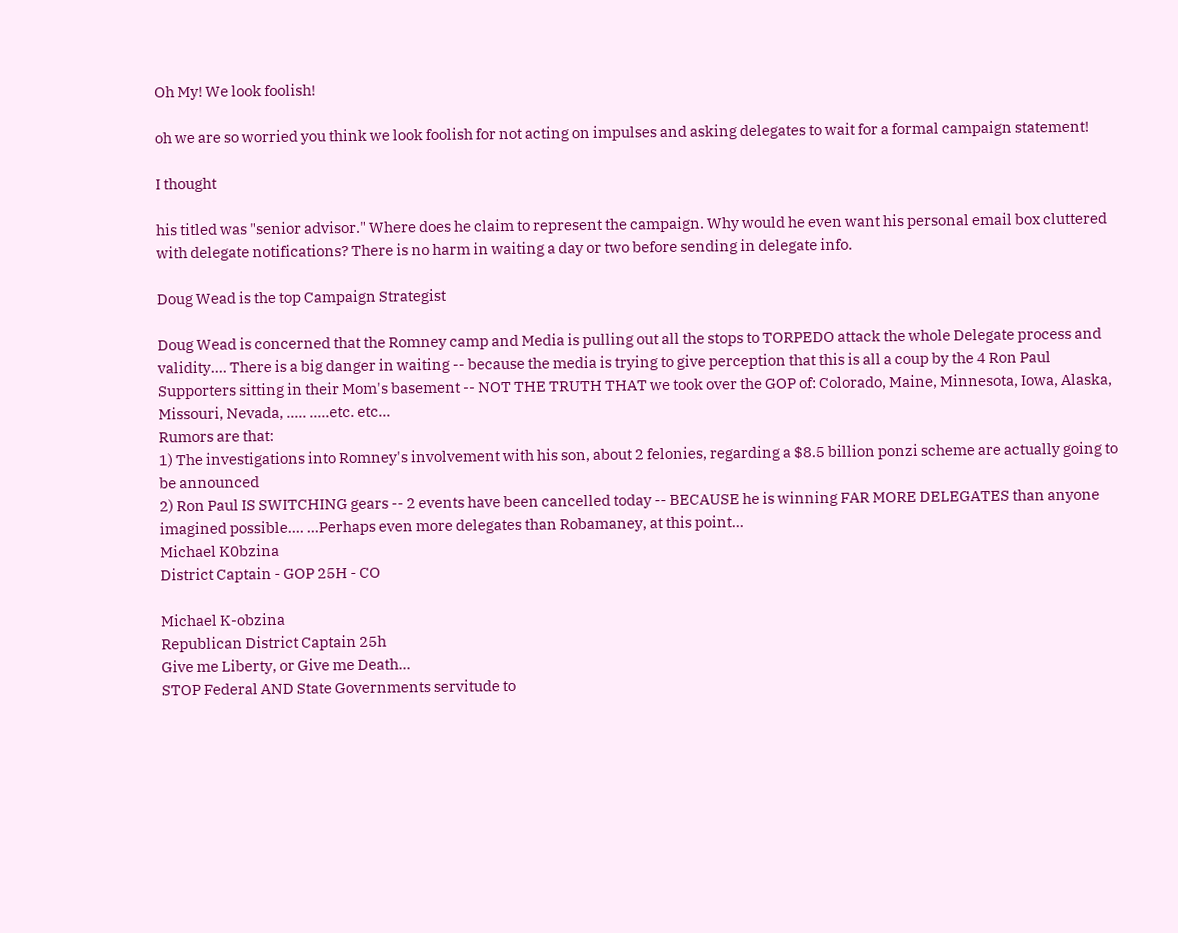Oh My! We look foolish!

oh we are so worried you think we look foolish for not acting on impulses and asking delegates to wait for a formal campaign statement!

I thought

his titled was "senior advisor." Where does he claim to represent the campaign. Why would he even want his personal email box cluttered with delegate notifications? There is no harm in waiting a day or two before sending in delegate info.

Doug Wead is the top Campaign Strategist

Doug Wead is concerned that the Romney camp and Media is pulling out all the stops to TORPEDO attack the whole Delegate process and validity.... There is a big danger in waiting -- because the media is trying to give perception that this is all a coup by the 4 Ron Paul Supporters sitting in their Mom's basement -- NOT THE TRUTH THAT we took over the GOP of: Colorado, Maine, Minnesota, Iowa, Alaska, Missouri, Nevada, ..... .....etc. etc...
Rumors are that:
1) The investigations into Romney's involvement with his son, about 2 felonies, regarding a $8.5 billion ponzi scheme are actually going to be announced
2) Ron Paul IS SWITCHING gears -- 2 events have been cancelled today -- BECAUSE he is winning FAR MORE DELEGATES than anyone imagined possible.... ...Perhaps even more delegates than Robamaney, at this point...
Michael K0bzina
District Captain - GOP 25H - CO

Michael K-obzina
Republican District Captain 25h
Give me Liberty, or Give me Death...
STOP Federal AND State Governments servitude to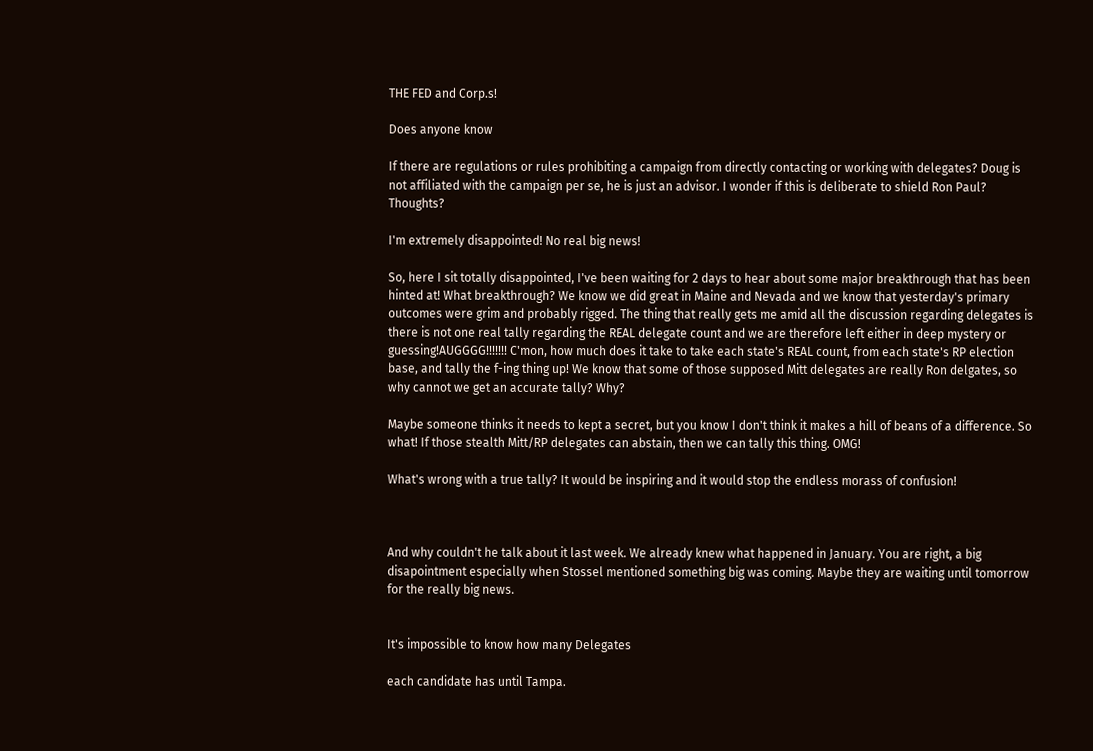THE FED and Corp.s!

Does anyone know

If there are regulations or rules prohibiting a campaign from directly contacting or working with delegates? Doug is not affiliated with the campaign per se, he is just an advisor. I wonder if this is deliberate to shield Ron Paul? Thoughts?

I'm extremely disappointed! No real big news!

So, here I sit totally disappointed, I've been waiting for 2 days to hear about some major breakthrough that has been hinted at! What breakthrough? We know we did great in Maine and Nevada and we know that yesterday's primary outcomes were grim and probably rigged. The thing that really gets me amid all the discussion regarding delegates is there is not one real tally regarding the REAL delegate count and we are therefore left either in deep mystery or guessing!AUGGGG!!!!!!! C'mon, how much does it take to take each state's REAL count, from each state's RP election base, and tally the f-ing thing up! We know that some of those supposed Mitt delegates are really Ron delgates, so why cannot we get an accurate tally? Why?

Maybe someone thinks it needs to kept a secret, but you know I don't think it makes a hill of beans of a difference. So what! If those stealth Mitt/RP delegates can abstain, then we can tally this thing. OMG!

What's wrong with a true tally? It would be inspiring and it would stop the endless morass of confusion!



And why couldn't he talk about it last week. We already knew what happened in January. You are right, a big disapointment especially when Stossel mentioned something big was coming. Maybe they are waiting until tomorrow for the really big news.


It's impossible to know how many Delegates

each candidate has until Tampa.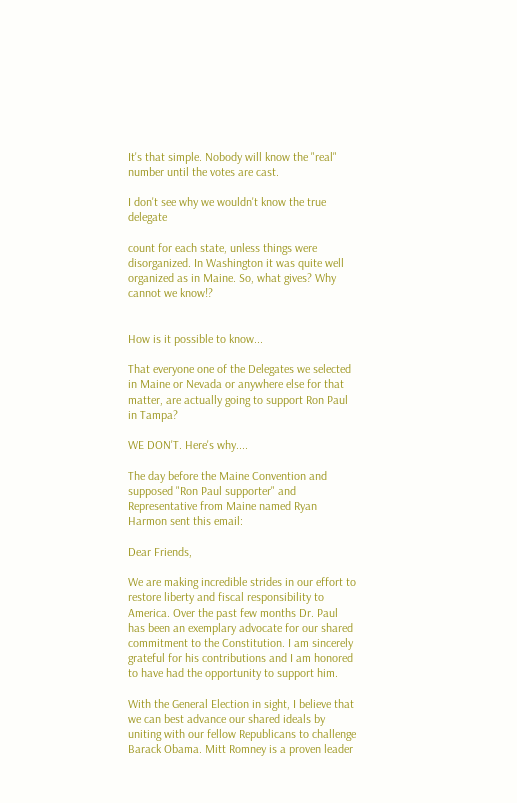It's that simple. Nobody will know the "real" number until the votes are cast.

I don't see why we wouldn't know the true delegate

count for each state, unless things were disorganized. In Washington it was quite well organized as in Maine. So, what gives? Why cannot we know!?


How is it possible to know...

That everyone one of the Delegates we selected in Maine or Nevada or anywhere else for that matter, are actually going to support Ron Paul in Tampa?

WE DON'T. Here's why....

The day before the Maine Convention and supposed "Ron Paul supporter" and Representative from Maine named Ryan Harmon sent this email:

Dear Friends,

We are making incredible strides in our effort to restore liberty and fiscal responsibility to America. Over the past few months Dr. Paul has been an exemplary advocate for our shared commitment to the Constitution. I am sincerely grateful for his contributions and I am honored to have had the opportunity to support him.

With the General Election in sight, I believe that we can best advance our shared ideals by uniting with our fellow Republicans to challenge Barack Obama. Mitt Romney is a proven leader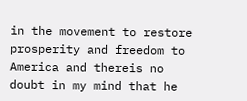in the movement to restore prosperity and freedom to America and thereis no doubt in my mind that he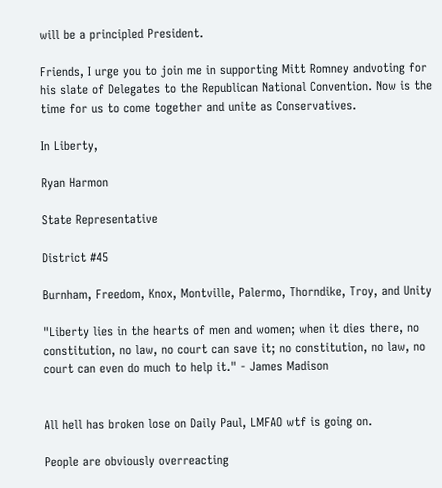will be a principled President.

Friends, I urge you to join me in supporting Mitt Romney andvoting for his slate of Delegates to the Republican National Convention. Now is the time for us to come together and unite as Conservatives.

In Liberty,

Ryan Harmon

State Representative

District #45

Burnham, Freedom, Knox, Montville, Palermo, Thorndike, Troy, and Unity

"Liberty lies in the hearts of men and women; when it dies there, no constitution, no law, no court can save it; no constitution, no law, no court can even do much to help it." - James Madison


All hell has broken lose on Daily Paul, LMFAO wtf is going on.

People are obviously overreacting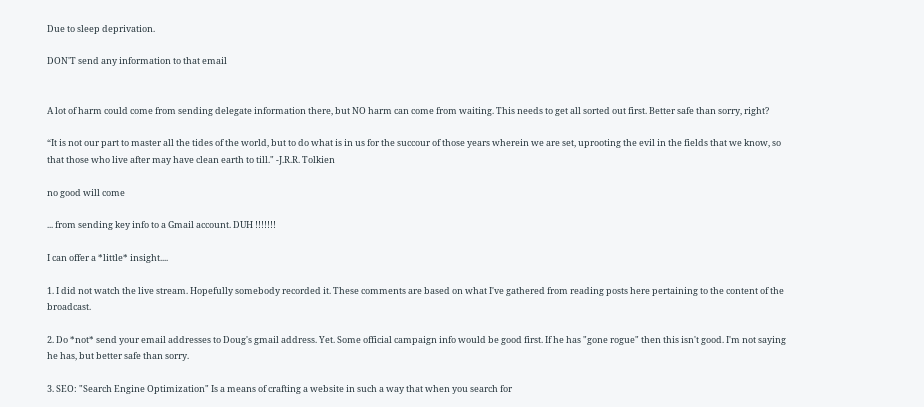Due to sleep deprivation.

DON'T send any information to that email


A lot of harm could come from sending delegate information there, but NO harm can come from waiting. This needs to get all sorted out first. Better safe than sorry, right?

“It is not our part to master all the tides of the world, but to do what is in us for the succour of those years wherein we are set, uprooting the evil in the fields that we know, so that those who live after may have clean earth to till." -J.R.R. Tolkien

no good will come

... from sending key info to a Gmail account. DUH !!!!!!!

I can offer a *little* insight....

1. I did not watch the live stream. Hopefully somebody recorded it. These comments are based on what I've gathered from reading posts here pertaining to the content of the broadcast.

2. Do *not* send your email addresses to Doug's gmail address. Yet. Some official campaign info would be good first. If he has "gone rogue" then this isn't good. I'm not saying he has, but better safe than sorry.

3. SEO: "Search Engine Optimization" Is a means of crafting a website in such a way that when you search for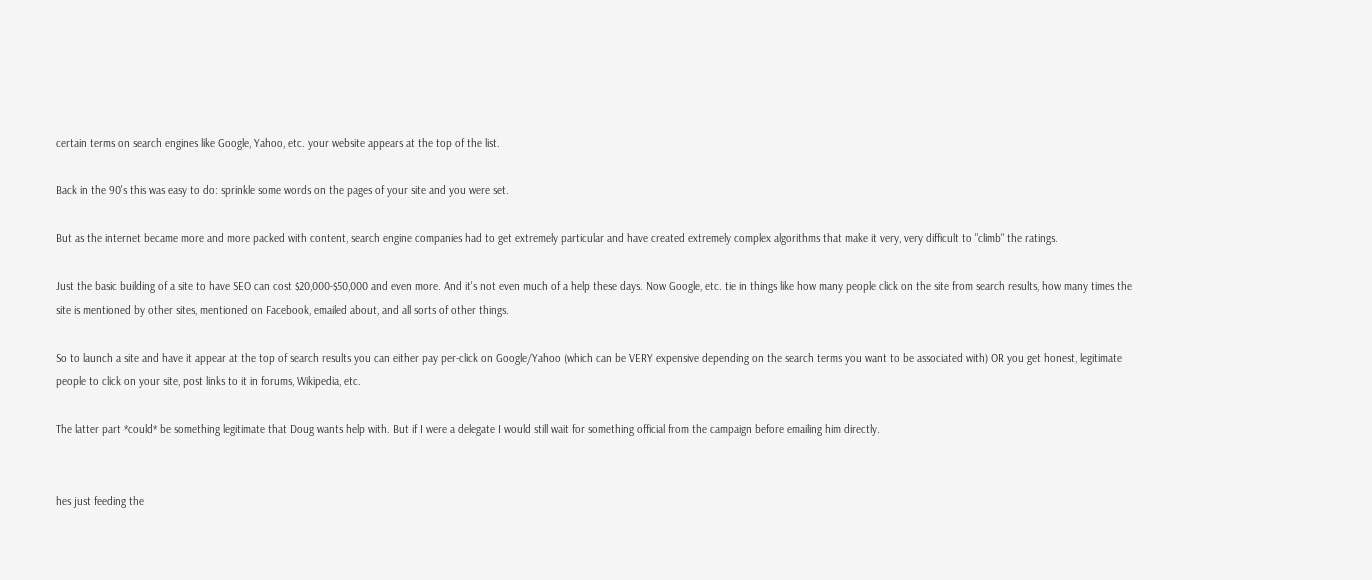certain terms on search engines like Google, Yahoo, etc. your website appears at the top of the list.

Back in the 90's this was easy to do: sprinkle some words on the pages of your site and you were set.

But as the internet became more and more packed with content, search engine companies had to get extremely particular and have created extremely complex algorithms that make it very, very difficult to "climb" the ratings.

Just the basic building of a site to have SEO can cost $20,000-$50,000 and even more. And it's not even much of a help these days. Now Google, etc. tie in things like how many people click on the site from search results, how many times the site is mentioned by other sites, mentioned on Facebook, emailed about, and all sorts of other things.

So to launch a site and have it appear at the top of search results you can either pay per-click on Google/Yahoo (which can be VERY expensive depending on the search terms you want to be associated with) OR you get honest, legitimate people to click on your site, post links to it in forums, Wikipedia, etc.

The latter part *could* be something legitimate that Doug wants help with. But if I were a delegate I would still wait for something official from the campaign before emailing him directly.


hes just feeding the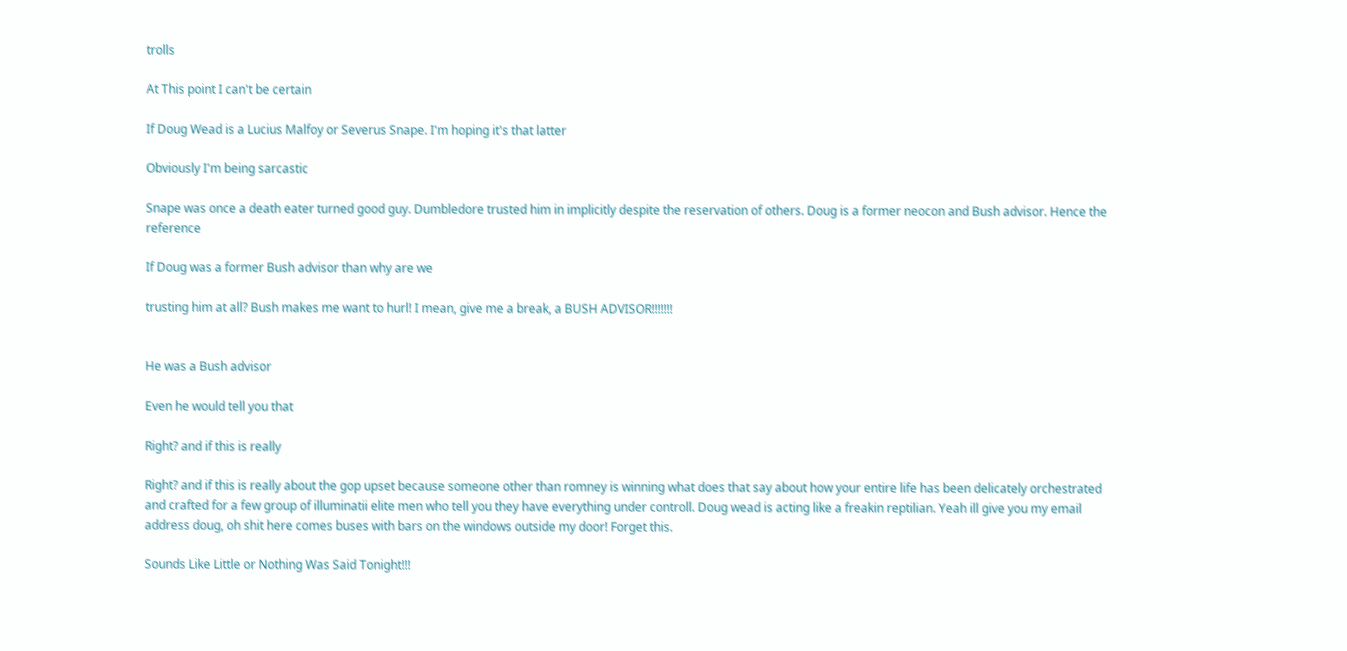trolls

At This point I can't be certain

If Doug Wead is a Lucius Malfoy or Severus Snape. I'm hoping it's that latter

Obviously I'm being sarcastic

Snape was once a death eater turned good guy. Dumbledore trusted him in implicitly despite the reservation of others. Doug is a former neocon and Bush advisor. Hence the reference

If Doug was a former Bush advisor than why are we

trusting him at all? Bush makes me want to hurl! I mean, give me a break, a BUSH ADVISOR!!!!!!!


He was a Bush advisor

Even he would tell you that

Right? and if this is really

Right? and if this is really about the gop upset because someone other than romney is winning what does that say about how your entire life has been delicately orchestrated and crafted for a few group of illuminatii elite men who tell you they have everything under controll. Doug wead is acting like a freakin reptilian. Yeah ill give you my email address doug, oh shit here comes buses with bars on the windows outside my door! Forget this.

Sounds Like Little or Nothing Was Said Tonight!!!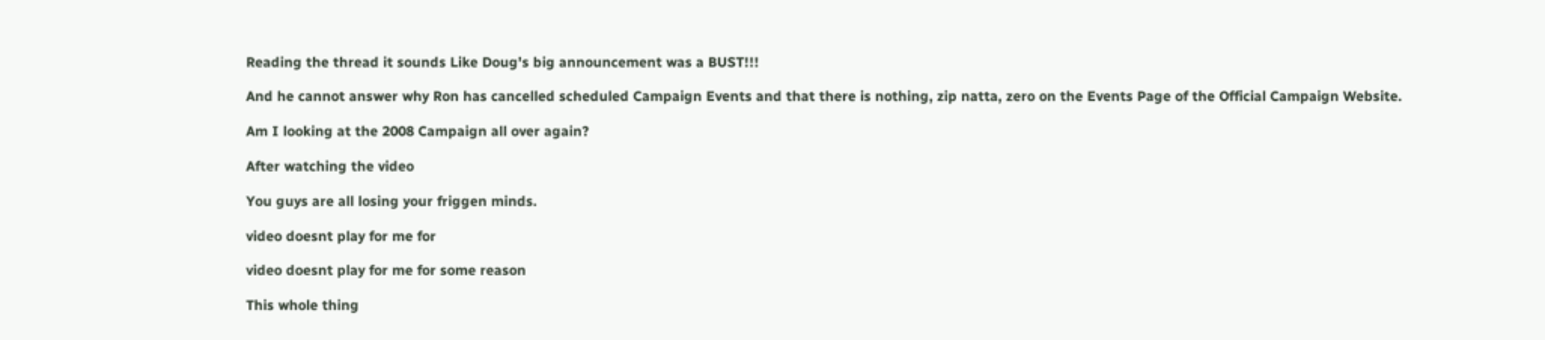Reading the thread it sounds Like Doug's big announcement was a BUST!!!

And he cannot answer why Ron has cancelled scheduled Campaign Events and that there is nothing, zip natta, zero on the Events Page of the Official Campaign Website.

Am I looking at the 2008 Campaign all over again?

After watching the video

You guys are all losing your friggen minds.

video doesnt play for me for

video doesnt play for me for some reason

This whole thing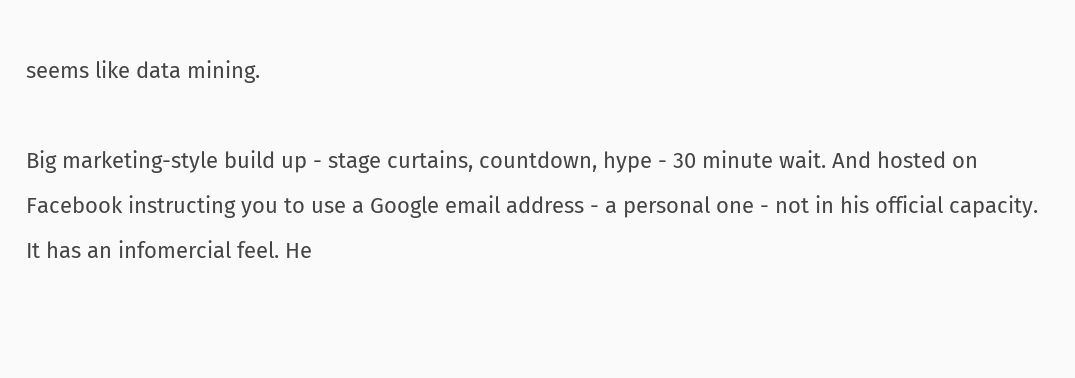seems like data mining.

Big marketing-style build up - stage curtains, countdown, hype - 30 minute wait. And hosted on Facebook instructing you to use a Google email address - a personal one - not in his official capacity. It has an infomercial feel. He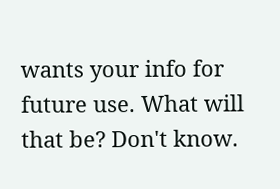wants your info for future use. What will that be? Don't know.